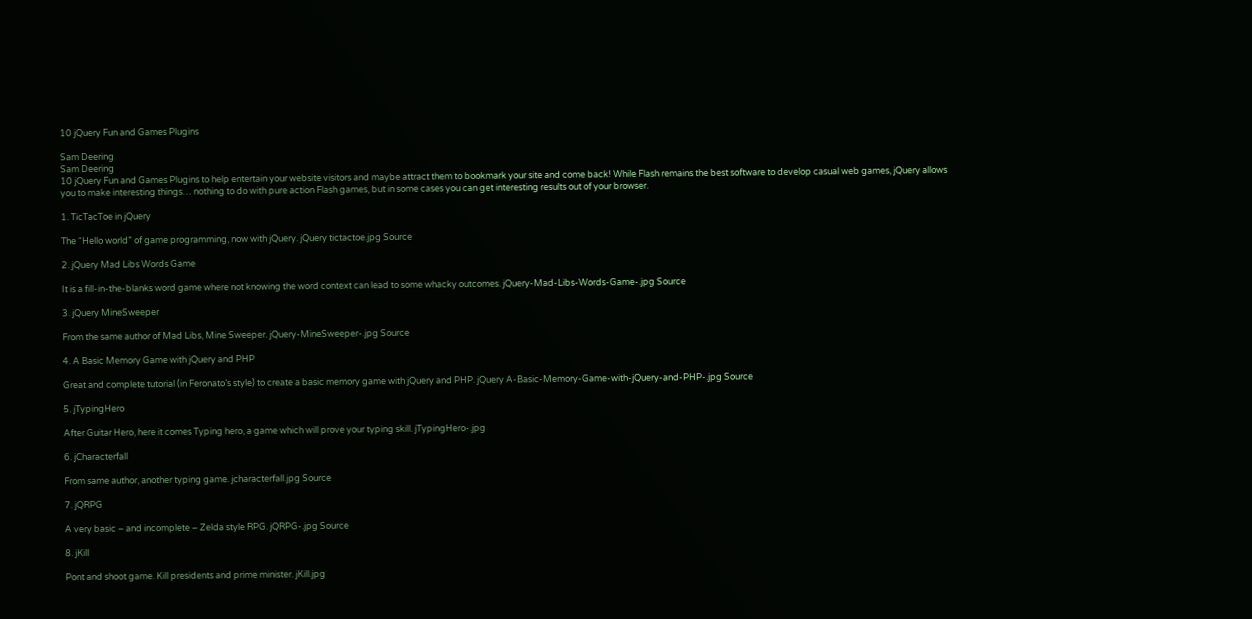10 jQuery Fun and Games Plugins

Sam Deering
Sam Deering
10 jQuery Fun and Games Plugins to help entertain your website visitors and maybe attract them to bookmark your site and come back! While Flash remains the best software to develop casual web games, jQuery allows you to make interesting things… nothing to do with pure action Flash games, but in some cases you can get interesting results out of your browser.

1. TicTacToe in jQuery

The “Hello world” of game programming, now with jQuery. jQuery tictactoe.jpg Source

2. jQuery Mad Libs Words Game

It is a fill-in-the-blanks word game where not knowing the word context can lead to some whacky outcomes. jQuery-Mad-Libs-Words-Game-.jpg Source

3. jQuery MineSweeper

From the same author of Mad Libs, Mine Sweeper. jQuery-MineSweeper-.jpg Source

4. A Basic Memory Game with jQuery and PHP

Great and complete tutorial (in Feronato’s style) to create a basic memory game with jQuery and PHP. jQuery A-Basic-Memory-Game-with-jQuery-and-PHP-.jpg Source

5. jTypingHero

After Guitar Hero, here it comes Typing hero, a game which will prove your typing skill. jTypingHero-.jpg

6. jCharacterfall

From same author, another typing game. jcharacterfall.jpg Source

7. jQRPG

A very basic – and incomplete – Zelda style RPG. jQRPG-.jpg Source

8. jKill

Pont and shoot game. Kill presidents and prime minister. jKill.jpg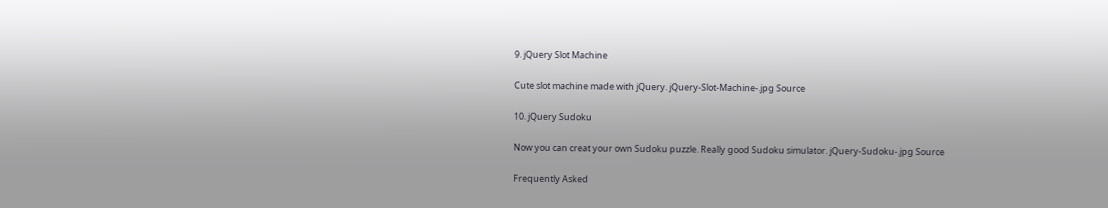9. jQuery Slot Machine

Cute slot machine made with jQuery. jQuery-Slot-Machine-.jpg Source

10. jQuery Sudoku

Now you can creat your own Sudoku puzzle. Really good Sudoku simulator. jQuery-Sudoku-.jpg Source

Frequently Asked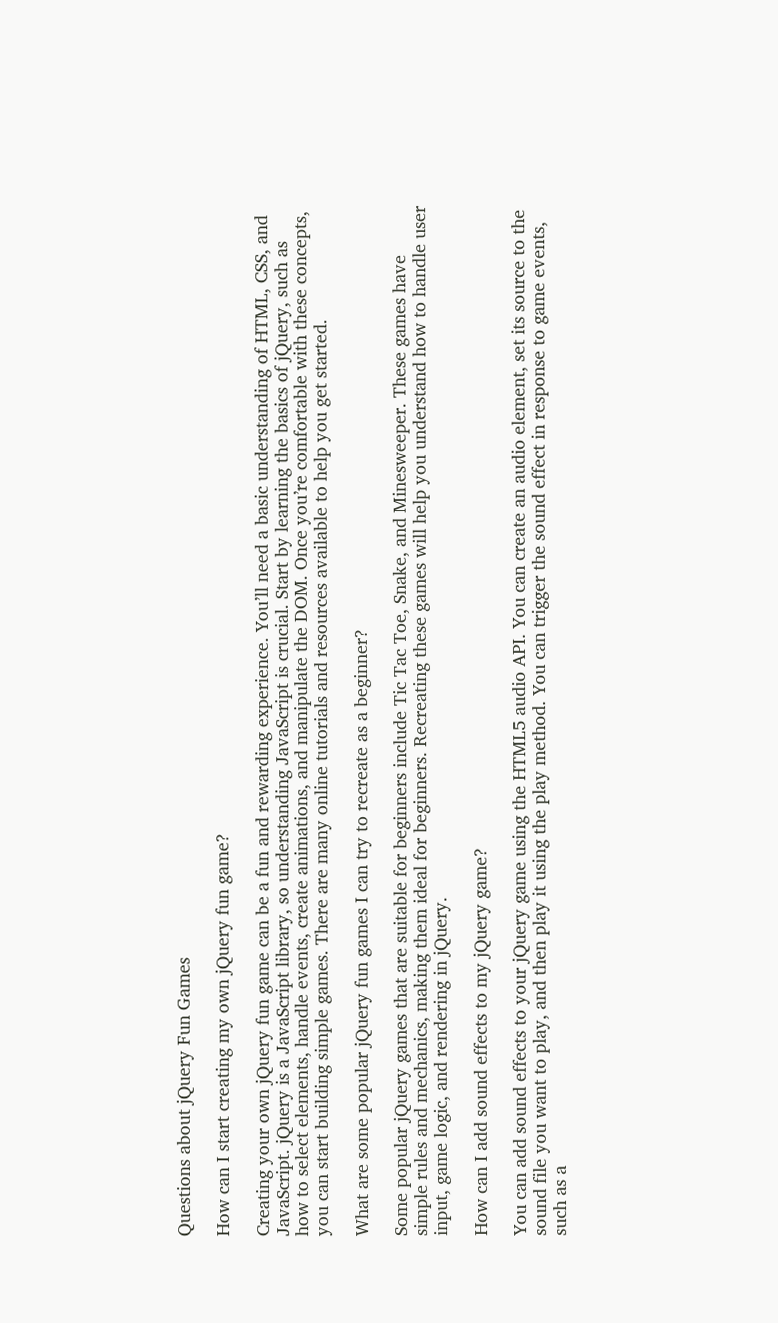Questions about jQuery Fun Games

How can I start creating my own jQuery fun game?

Creating your own jQuery fun game can be a fun and rewarding experience. You’ll need a basic understanding of HTML, CSS, and JavaScript. jQuery is a JavaScript library, so understanding JavaScript is crucial. Start by learning the basics of jQuery, such as how to select elements, handle events, create animations, and manipulate the DOM. Once you’re comfortable with these concepts, you can start building simple games. There are many online tutorials and resources available to help you get started.

What are some popular jQuery fun games I can try to recreate as a beginner?

Some popular jQuery games that are suitable for beginners include Tic Tac Toe, Snake, and Minesweeper. These games have simple rules and mechanics, making them ideal for beginners. Recreating these games will help you understand how to handle user input, game logic, and rendering in jQuery.

How can I add sound effects to my jQuery game?

You can add sound effects to your jQuery game using the HTML5 audio API. You can create an audio element, set its source to the sound file you want to play, and then play it using the play method. You can trigger the sound effect in response to game events, such as a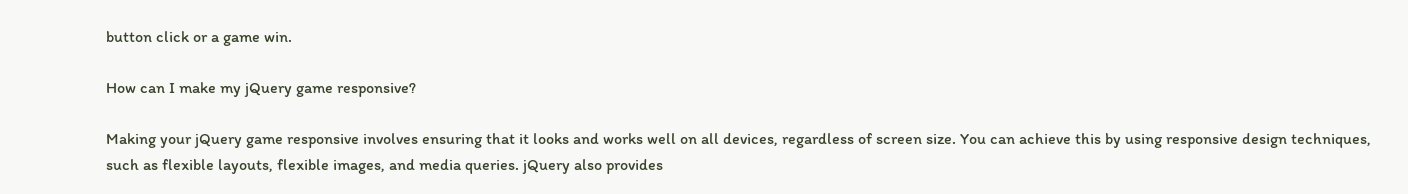button click or a game win.

How can I make my jQuery game responsive?

Making your jQuery game responsive involves ensuring that it looks and works well on all devices, regardless of screen size. You can achieve this by using responsive design techniques, such as flexible layouts, flexible images, and media queries. jQuery also provides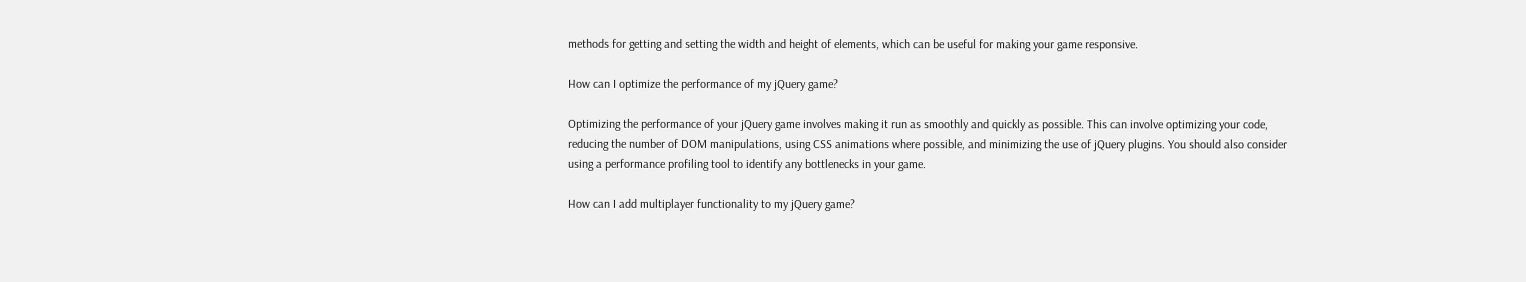methods for getting and setting the width and height of elements, which can be useful for making your game responsive.

How can I optimize the performance of my jQuery game?

Optimizing the performance of your jQuery game involves making it run as smoothly and quickly as possible. This can involve optimizing your code, reducing the number of DOM manipulations, using CSS animations where possible, and minimizing the use of jQuery plugins. You should also consider using a performance profiling tool to identify any bottlenecks in your game.

How can I add multiplayer functionality to my jQuery game?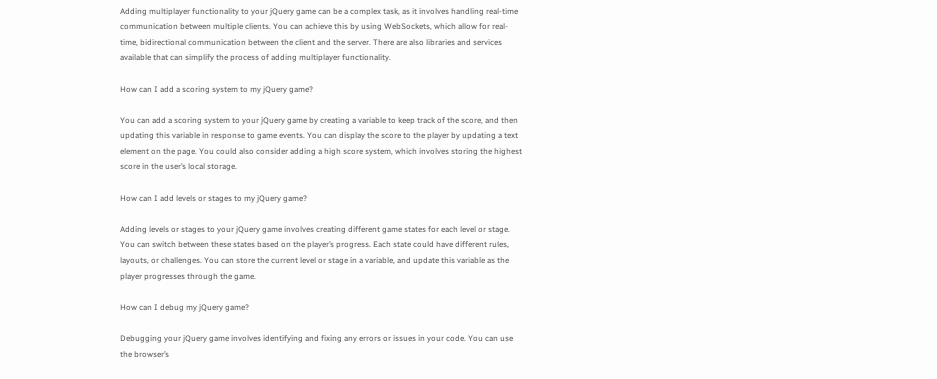Adding multiplayer functionality to your jQuery game can be a complex task, as it involves handling real-time communication between multiple clients. You can achieve this by using WebSockets, which allow for real-time, bidirectional communication between the client and the server. There are also libraries and services available that can simplify the process of adding multiplayer functionality.

How can I add a scoring system to my jQuery game?

You can add a scoring system to your jQuery game by creating a variable to keep track of the score, and then updating this variable in response to game events. You can display the score to the player by updating a text element on the page. You could also consider adding a high score system, which involves storing the highest score in the user’s local storage.

How can I add levels or stages to my jQuery game?

Adding levels or stages to your jQuery game involves creating different game states for each level or stage. You can switch between these states based on the player’s progress. Each state could have different rules, layouts, or challenges. You can store the current level or stage in a variable, and update this variable as the player progresses through the game.

How can I debug my jQuery game?

Debugging your jQuery game involves identifying and fixing any errors or issues in your code. You can use the browser’s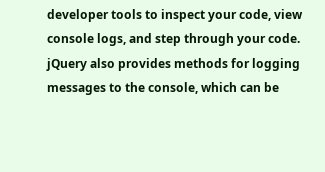developer tools to inspect your code, view console logs, and step through your code. jQuery also provides methods for logging messages to the console, which can be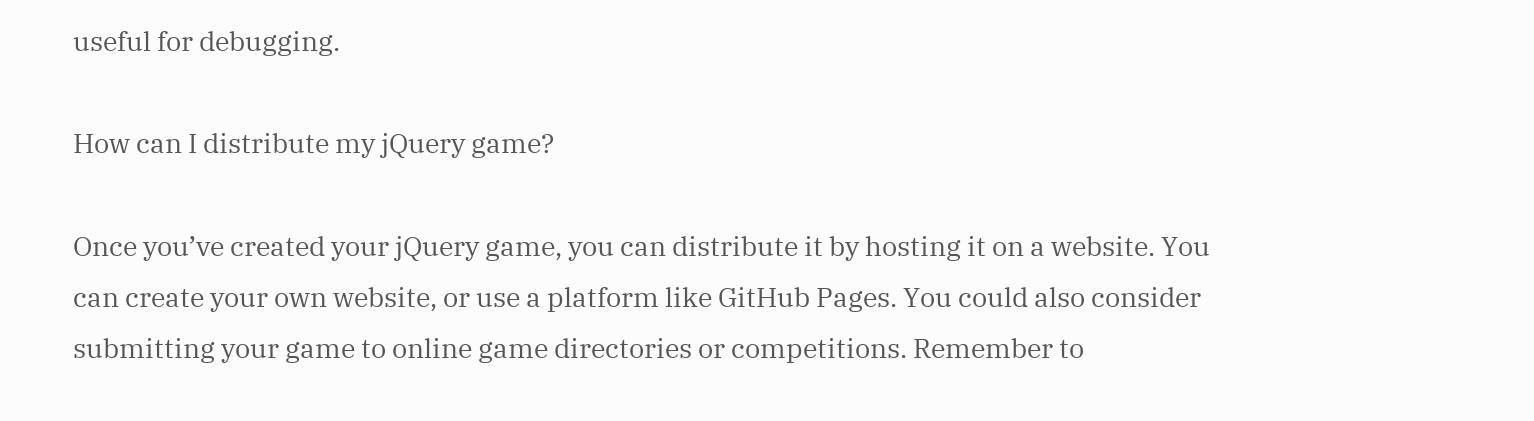useful for debugging.

How can I distribute my jQuery game?

Once you’ve created your jQuery game, you can distribute it by hosting it on a website. You can create your own website, or use a platform like GitHub Pages. You could also consider submitting your game to online game directories or competitions. Remember to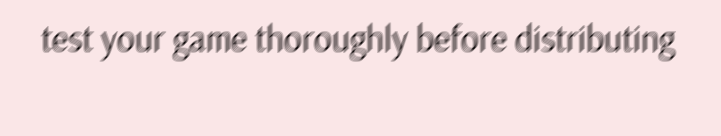test your game thoroughly before distributing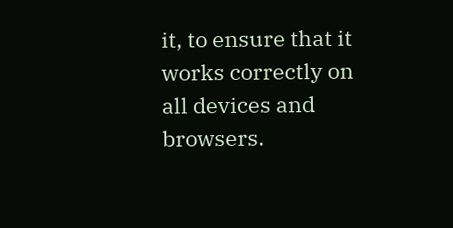it, to ensure that it works correctly on all devices and browsers.